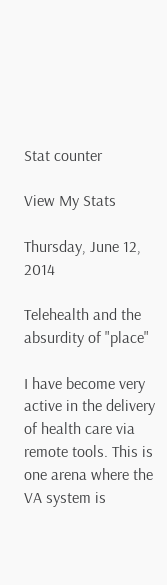Stat counter

View My Stats

Thursday, June 12, 2014

Telehealth and the absurdity of "place"

I have become very active in the delivery of health care via remote tools. This is one arena where the VA system is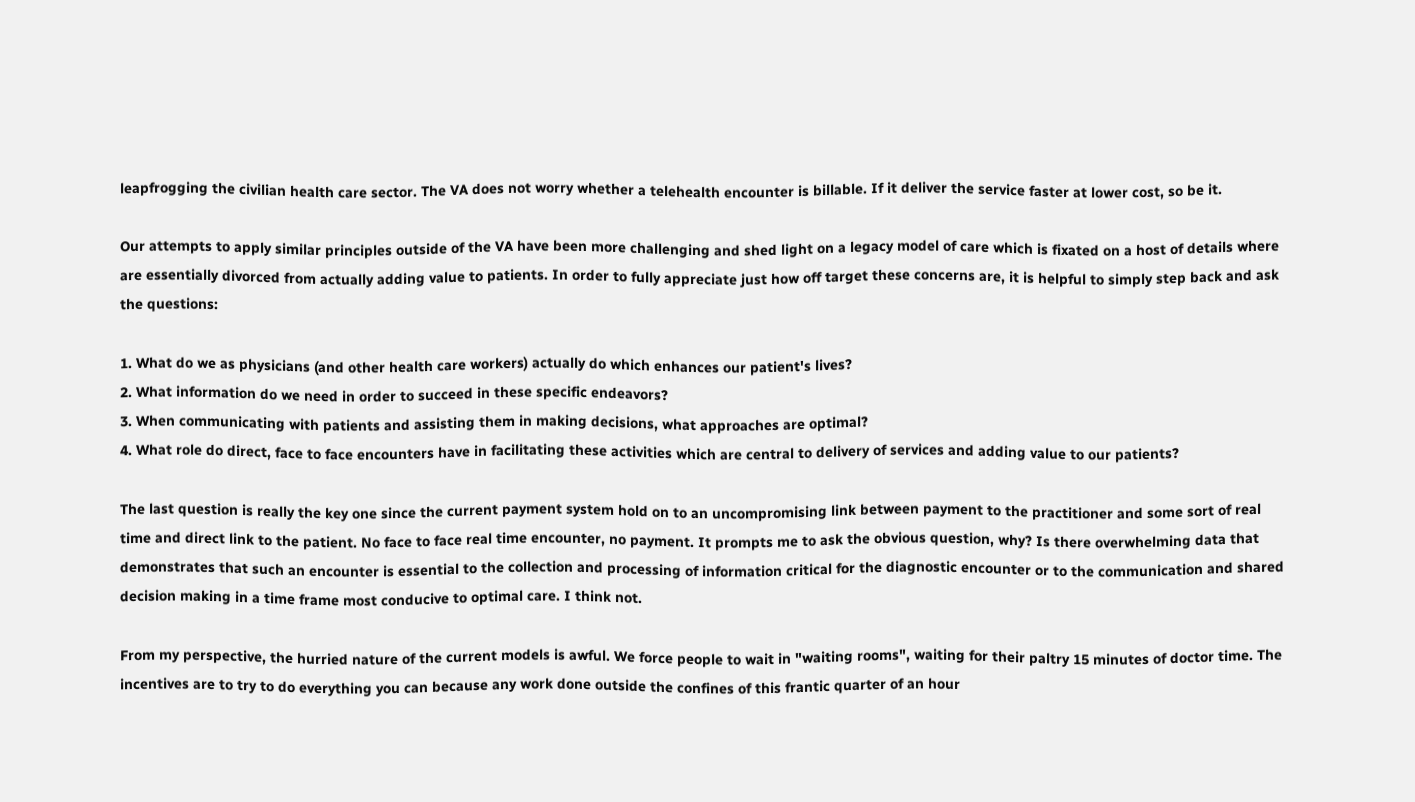leapfrogging the civilian health care sector. The VA does not worry whether a telehealth encounter is billable. If it deliver the service faster at lower cost, so be it.

Our attempts to apply similar principles outside of the VA have been more challenging and shed light on a legacy model of care which is fixated on a host of details where are essentially divorced from actually adding value to patients. In order to fully appreciate just how off target these concerns are, it is helpful to simply step back and ask the questions:

1. What do we as physicians (and other health care workers) actually do which enhances our patient's lives?
2. What information do we need in order to succeed in these specific endeavors?
3. When communicating with patients and assisting them in making decisions, what approaches are optimal?
4. What role do direct, face to face encounters have in facilitating these activities which are central to delivery of services and adding value to our patients?

The last question is really the key one since the current payment system hold on to an uncompromising link between payment to the practitioner and some sort of real time and direct link to the patient. No face to face real time encounter, no payment. It prompts me to ask the obvious question, why? Is there overwhelming data that demonstrates that such an encounter is essential to the collection and processing of information critical for the diagnostic encounter or to the communication and shared decision making in a time frame most conducive to optimal care. I think not.

From my perspective, the hurried nature of the current models is awful. We force people to wait in "waiting rooms", waiting for their paltry 15 minutes of doctor time. The incentives are to try to do everything you can because any work done outside the confines of this frantic quarter of an hour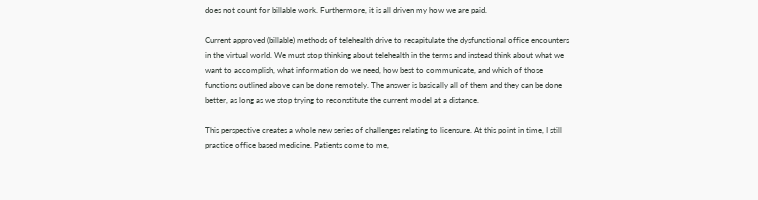does not count for billable work. Furthermore, it is all driven my how we are paid.

Current approved (billable) methods of telehealth drive to recapitulate the dysfunctional office encounters in the virtual world. We must stop thinking about telehealth in the terms and instead think about what we want to accomplish, what information do we need, how best to communicate, and which of those functions outlined above can be done remotely. The answer is basically all of them and they can be done better, as long as we stop trying to reconstitute the current model at a distance.

This perspective creates a whole new series of challenges relating to licensure. At this point in time, I still practice office based medicine. Patients come to me,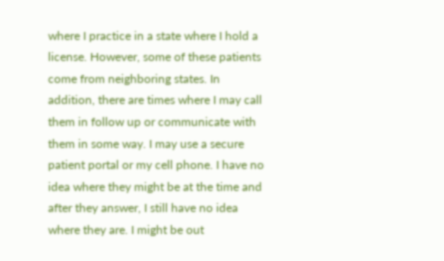where I practice in a state where I hold a license. However, some of these patients come from neighboring states. In addition, there are times where I may call them in follow up or communicate with them in some way. I may use a secure patient portal or my cell phone. I have no idea where they might be at the time and after they answer, I still have no idea where they are. I might be out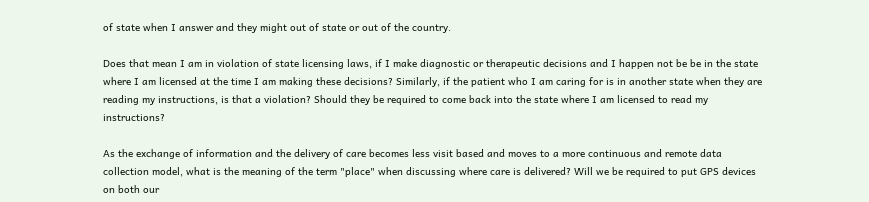of state when I answer and they might out of state or out of the country.

Does that mean I am in violation of state licensing laws, if I make diagnostic or therapeutic decisions and I happen not be be in the state where I am licensed at the time I am making these decisions? Similarly, if the patient who I am caring for is in another state when they are reading my instructions, is that a violation? Should they be required to come back into the state where I am licensed to read my instructions?

As the exchange of information and the delivery of care becomes less visit based and moves to a more continuous and remote data collection model, what is the meaning of the term "place" when discussing where care is delivered? Will we be required to put GPS devices on both our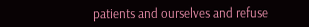patients and ourselves and refuse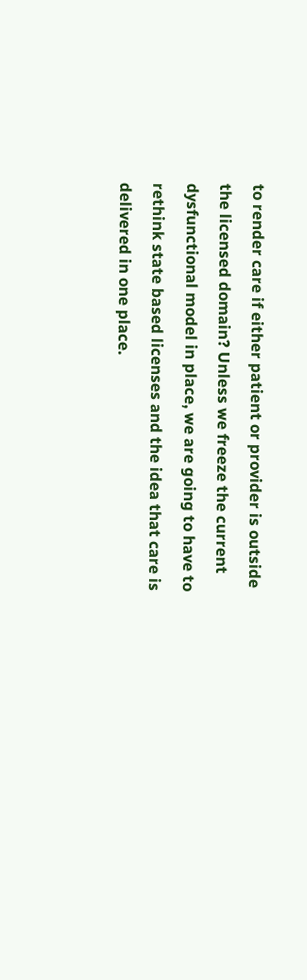to render care if either patient or provider is outside the licensed domain? Unless we freeze the current dysfunctional model in place, we are going to have to rethink state based licenses and the idea that care is delivered in one place.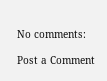No comments:

Post a Comment